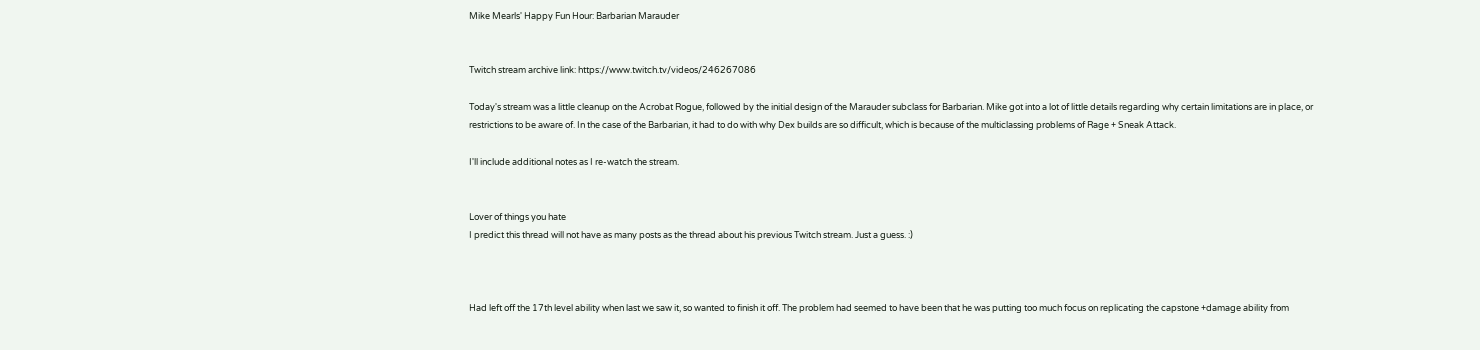Mike Mearls' Happy Fun Hour: Barbarian Marauder


Twitch stream archive link: https://www.twitch.tv/videos/246267086

Today's stream was a little cleanup on the Acrobat Rogue, followed by the initial design of the Marauder subclass for Barbarian. Mike got into a lot of little details regarding why certain limitations are in place, or restrictions to be aware of. In the case of the Barbarian, it had to do with why Dex builds are so difficult, which is because of the multiclassing problems of Rage + Sneak Attack.

I'll include additional notes as I re-watch the stream.


Lover of things you hate
I predict this thread will not have as many posts as the thread about his previous Twitch stream. Just a guess. :)



Had left off the 17th level ability when last we saw it, so wanted to finish it off. The problem had seemed to have been that he was putting too much focus on replicating the capstone +damage ability from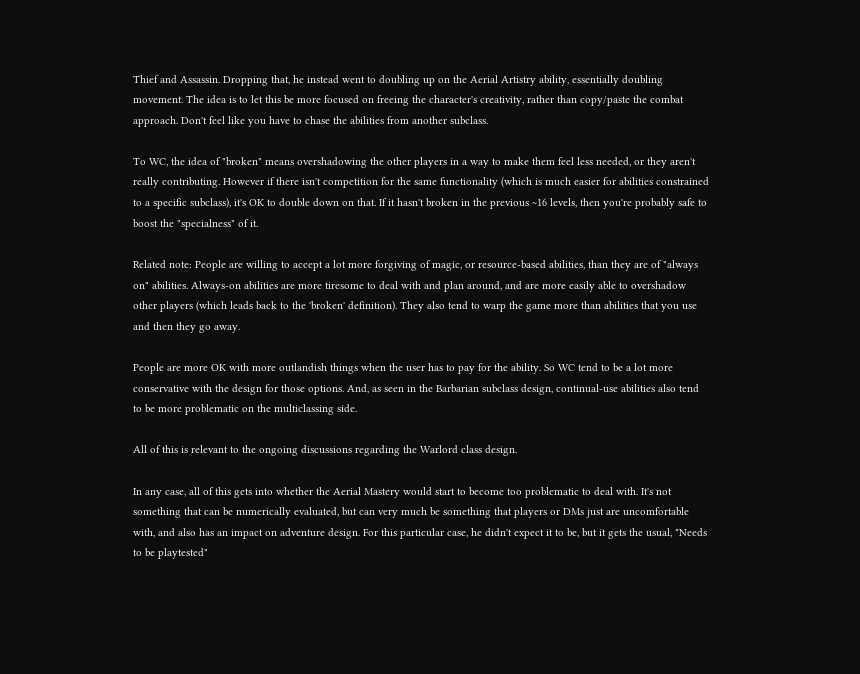Thief and Assassin. Dropping that, he instead went to doubling up on the Aerial Artistry ability, essentially doubling movement. The idea is to let this be more focused on freeing the character's creativity, rather than copy/paste the combat approach. Don't feel like you have to chase the abilities from another subclass.

To WC, the idea of "broken" means overshadowing the other players in a way to make them feel less needed, or they aren't really contributing. However if there isn't competition for the same functionality (which is much easier for abilities constrained to a specific subclass), it's OK to double down on that. If it hasn't broken in the previous ~16 levels, then you're probably safe to boost the "specialness" of it.

Related note: People are willing to accept a lot more forgiving of magic, or resource-based abilities, than they are of "always on" abilities. Always-on abilities are more tiresome to deal with and plan around, and are more easily able to overshadow other players (which leads back to the 'broken' definition). They also tend to warp the game more than abilities that you use and then they go away.

People are more OK with more outlandish things when the user has to pay for the ability. So WC tend to be a lot more conservative with the design for those options. And, as seen in the Barbarian subclass design, continual-use abilities also tend to be more problematic on the multiclassing side.

All of this is relevant to the ongoing discussions regarding the Warlord class design.

In any case, all of this gets into whether the Aerial Mastery would start to become too problematic to deal with. It's not something that can be numerically evaluated, but can very much be something that players or DMs just are uncomfortable with, and also has an impact on adventure design. For this particular case, he didn't expect it to be, but it gets the usual, "Needs to be playtested"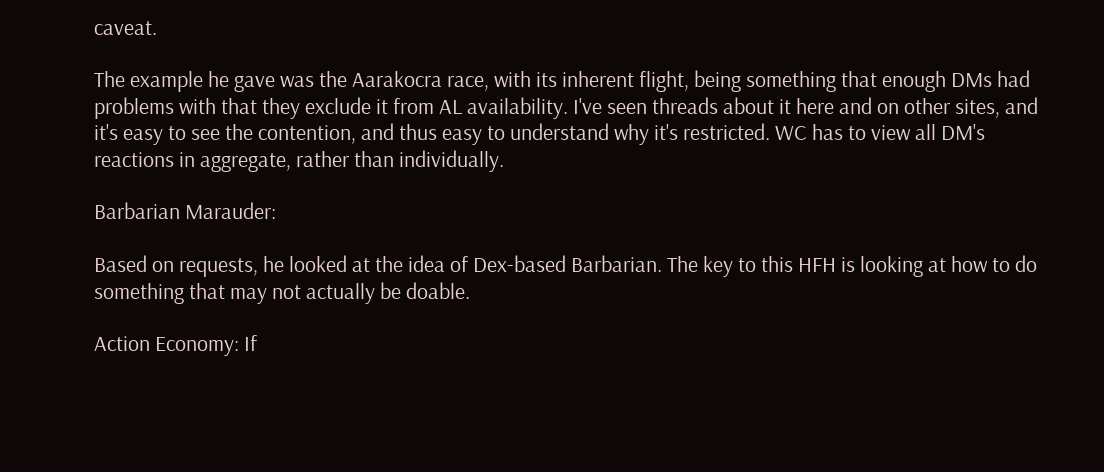caveat.

The example he gave was the Aarakocra race, with its inherent flight, being something that enough DMs had problems with that they exclude it from AL availability. I've seen threads about it here and on other sites, and it's easy to see the contention, and thus easy to understand why it's restricted. WC has to view all DM's reactions in aggregate, rather than individually.

Barbarian Marauder:

Based on requests, he looked at the idea of Dex-based Barbarian. The key to this HFH is looking at how to do something that may not actually be doable.

Action Economy: If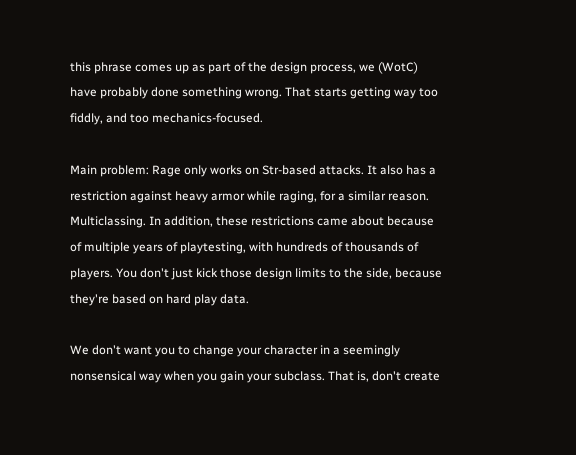this phrase comes up as part of the design process, we (WotC) have probably done something wrong. That starts getting way too fiddly, and too mechanics-focused.

Main problem: Rage only works on Str-based attacks. It also has a restriction against heavy armor while raging, for a similar reason. Multiclassing. In addition, these restrictions came about because of multiple years of playtesting, with hundreds of thousands of players. You don't just kick those design limits to the side, because they're based on hard play data.

We don't want you to change your character in a seemingly nonsensical way when you gain your subclass. That is, don't create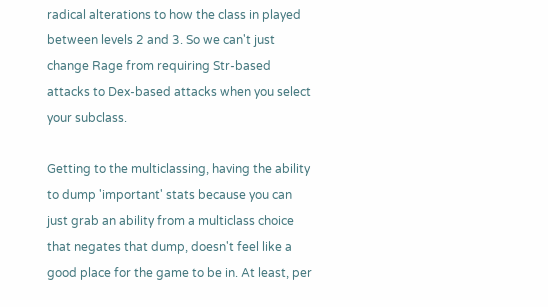radical alterations to how the class in played between levels 2 and 3. So we can't just change Rage from requiring Str-based attacks to Dex-based attacks when you select your subclass.

Getting to the multiclassing, having the ability to dump 'important' stats because you can just grab an ability from a multiclass choice that negates that dump, doesn't feel like a good place for the game to be in. At least, per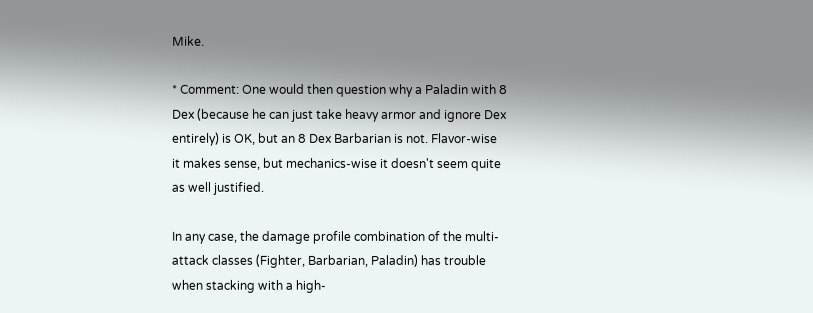Mike.

* Comment: One would then question why a Paladin with 8 Dex (because he can just take heavy armor and ignore Dex entirely) is OK, but an 8 Dex Barbarian is not. Flavor-wise it makes sense, but mechanics-wise it doesn't seem quite as well justified.

In any case, the damage profile combination of the multi-attack classes (Fighter, Barbarian, Paladin) has trouble when stacking with a high-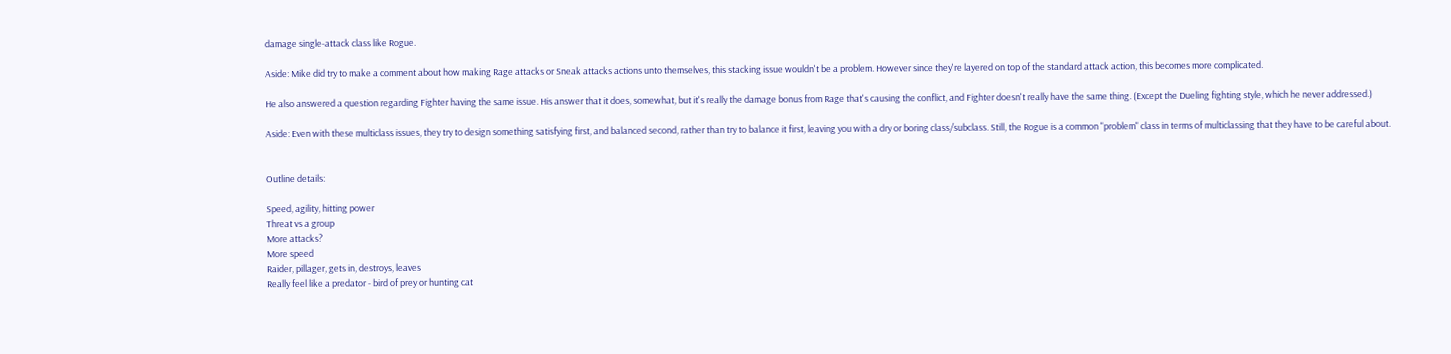damage single-attack class like Rogue.

Aside: Mike did try to make a comment about how making Rage attacks or Sneak attacks actions unto themselves, this stacking issue wouldn't be a problem. However since they're layered on top of the standard attack action, this becomes more complicated.

He also answered a question regarding Fighter having the same issue. His answer that it does, somewhat, but it's really the damage bonus from Rage that's causing the conflict, and Fighter doesn't really have the same thing. (Except the Dueling fighting style, which he never addressed.)

Aside: Even with these multiclass issues, they try to design something satisfying first, and balanced second, rather than try to balance it first, leaving you with a dry or boring class/subclass. Still, the Rogue is a common "problem" class in terms of multiclassing that they have to be careful about.


Outline details:

Speed, agility, hitting power
Threat vs a group
More attacks?
More speed
Raider, pillager, gets in, destroys, leaves
Really feel like a predator - bird of prey or hunting cat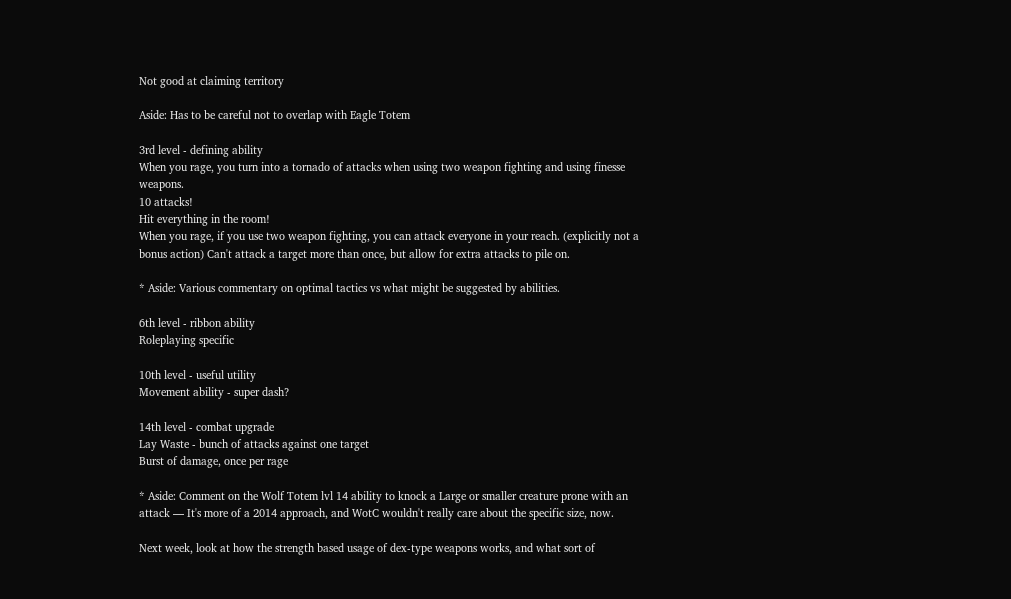Not good at claiming territory

Aside: Has to be careful not to overlap with Eagle Totem

3rd level - defining ability
When you rage, you turn into a tornado of attacks when using two weapon fighting and using finesse weapons.
10 attacks!
Hit everything in the room!
When you rage, if you use two weapon fighting, you can attack everyone in your reach. (explicitly not a bonus action) Can't attack a target more than once, but allow for extra attacks to pile on.

* Aside: Various commentary on optimal tactics vs what might be suggested by abilities.

6th level - ribbon ability
Roleplaying specific

10th level - useful utility
Movement ability - super dash?

14th level - combat upgrade
Lay Waste - bunch of attacks against one target
Burst of damage, once per rage

* Aside: Comment on the Wolf Totem lvl 14 ability to knock a Large or smaller creature prone with an attack — It's more of a 2014 approach, and WotC wouldn't really care about the specific size, now.

Next week, look at how the strength based usage of dex-type weapons works, and what sort of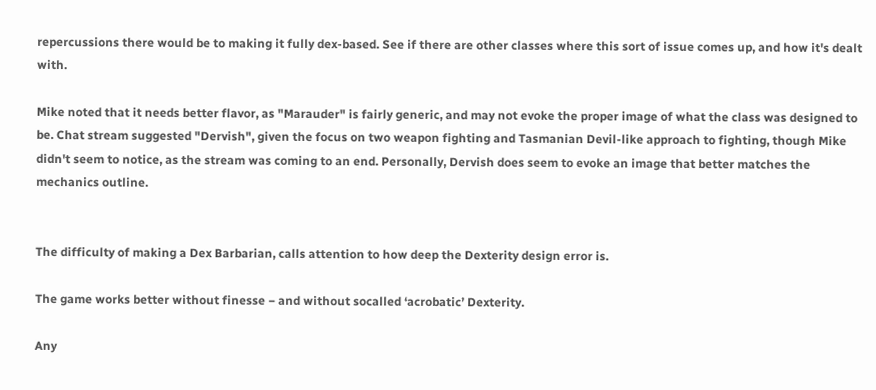repercussions there would be to making it fully dex-based. See if there are other classes where this sort of issue comes up, and how it's dealt with.

Mike noted that it needs better flavor, as "Marauder" is fairly generic, and may not evoke the proper image of what the class was designed to be. Chat stream suggested "Dervish", given the focus on two weapon fighting and Tasmanian Devil-like approach to fighting, though Mike didn't seem to notice, as the stream was coming to an end. Personally, Dervish does seem to evoke an image that better matches the mechanics outline.


The difficulty of making a Dex Barbarian, calls attention to how deep the Dexterity design error is.

The game works better without finesse − and without socalled ‘acrobatic’ Dexterity.

Any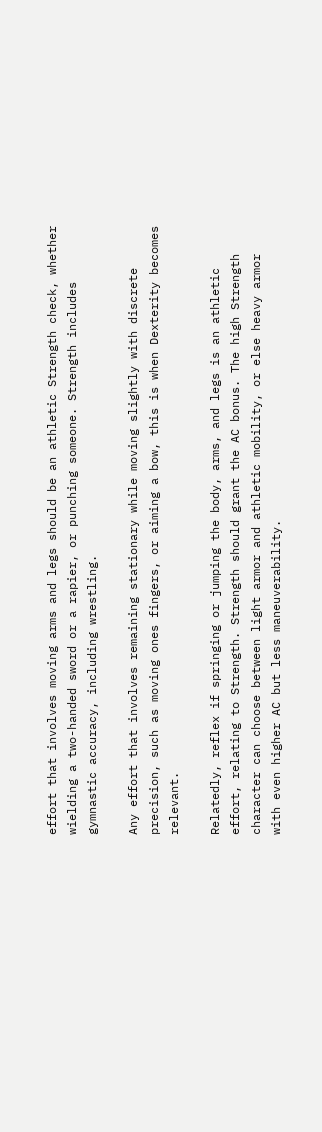effort that involves moving arms and legs should be an athletic Strength check, whether wielding a two-handed sword or a rapier, or punching someone. Strength includes gymnastic accuracy, including wrestling.

Any effort that involves remaining stationary while moving slightly with discrete precision, such as moving ones fingers, or aiming a bow, this is when Dexterity becomes relevant.

Relatedly, reflex if springing or jumping the body, arms, and legs is an athletic effort, relating to Strength. Strength should grant the AC bonus. The high Strength character can choose between light armor and athletic mobility, or else heavy armor with even higher AC but less maneuverability.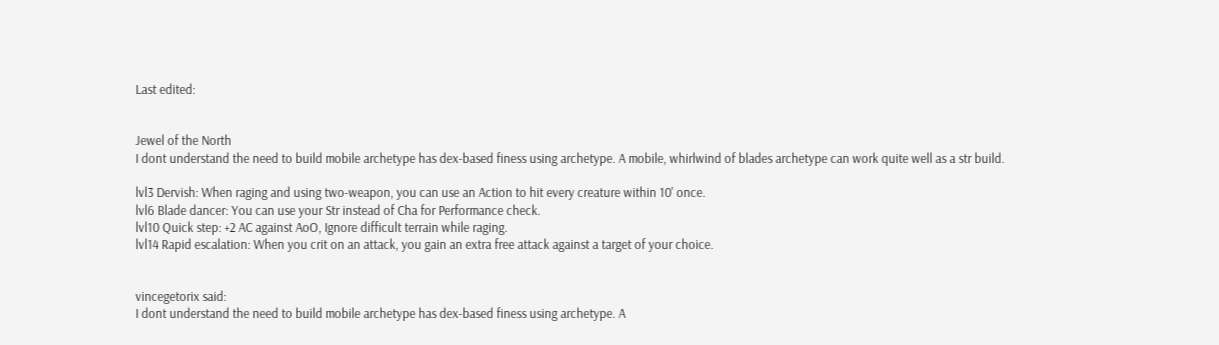Last edited:


Jewel of the North
I dont understand the need to build mobile archetype has dex-based finess using archetype. A mobile, whirlwind of blades archetype can work quite well as a str build.

lvl3 Dervish: When raging and using two-weapon, you can use an Action to hit every creature within 10' once.
lvl6 Blade dancer: You can use your Str instead of Cha for Performance check.
lvl10 Quick step: +2 AC against AoO, Ignore difficult terrain while raging.
lvl14 Rapid escalation: When you crit on an attack, you gain an extra free attack against a target of your choice.


vincegetorix said:
I dont understand the need to build mobile archetype has dex-based finess using archetype. A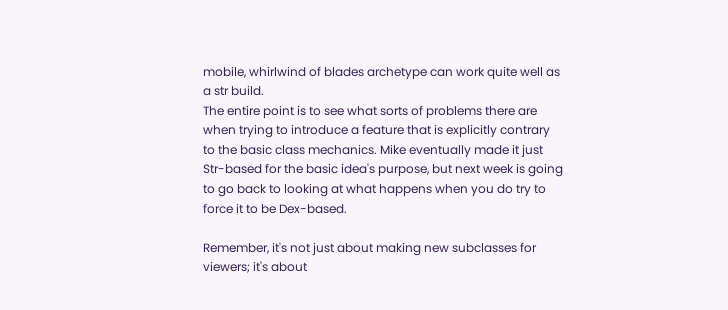mobile, whirlwind of blades archetype can work quite well as a str build.
The entire point is to see what sorts of problems there are when trying to introduce a feature that is explicitly contrary to the basic class mechanics. Mike eventually made it just Str-based for the basic idea's purpose, but next week is going to go back to looking at what happens when you do try to force it to be Dex-based.

Remember, it's not just about making new subclasses for viewers; it's about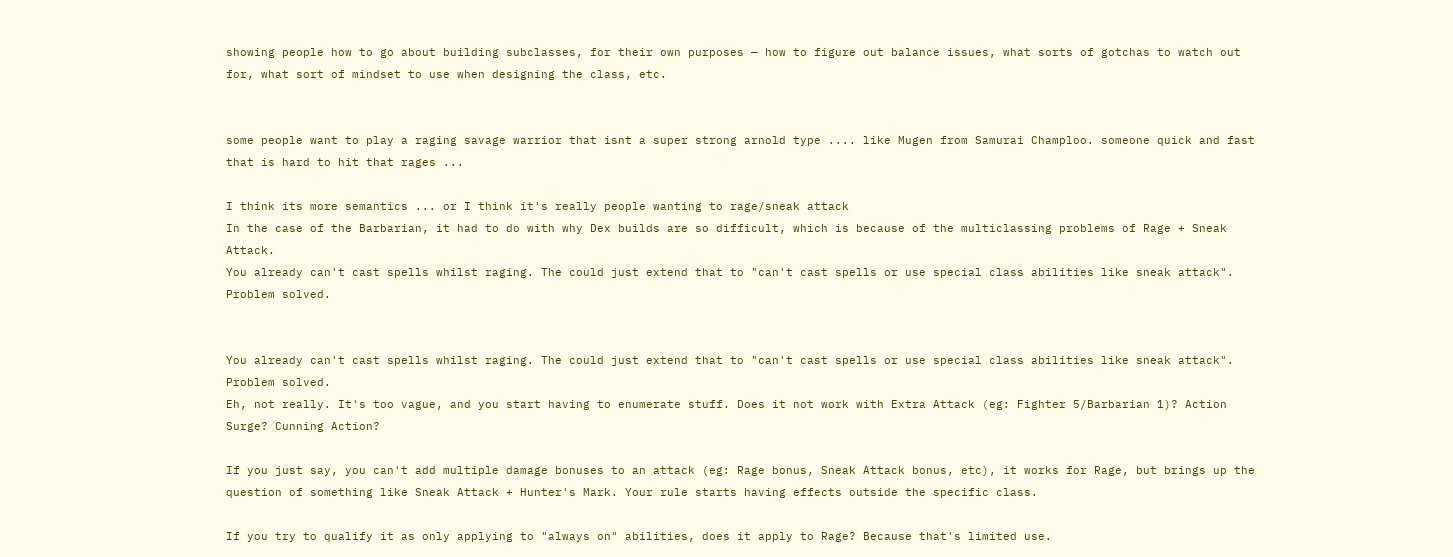showing people how to go about building subclasses, for their own purposes — how to figure out balance issues, what sorts of gotchas to watch out for, what sort of mindset to use when designing the class, etc.


some people want to play a raging savage warrior that isnt a super strong arnold type .... like Mugen from Samurai Champloo. someone quick and fast that is hard to hit that rages ...

I think its more semantics ... or I think it's really people wanting to rage/sneak attack
In the case of the Barbarian, it had to do with why Dex builds are so difficult, which is because of the multiclassing problems of Rage + Sneak Attack.
You already can't cast spells whilst raging. The could just extend that to "can't cast spells or use special class abilities like sneak attack". Problem solved.


You already can't cast spells whilst raging. The could just extend that to "can't cast spells or use special class abilities like sneak attack". Problem solved.
Eh, not really. It's too vague, and you start having to enumerate stuff. Does it not work with Extra Attack (eg: Fighter 5/Barbarian 1)? Action Surge? Cunning Action?

If you just say, you can't add multiple damage bonuses to an attack (eg: Rage bonus, Sneak Attack bonus, etc), it works for Rage, but brings up the question of something like Sneak Attack + Hunter's Mark. Your rule starts having effects outside the specific class.

If you try to qualify it as only applying to "always on" abilities, does it apply to Rage? Because that's limited use.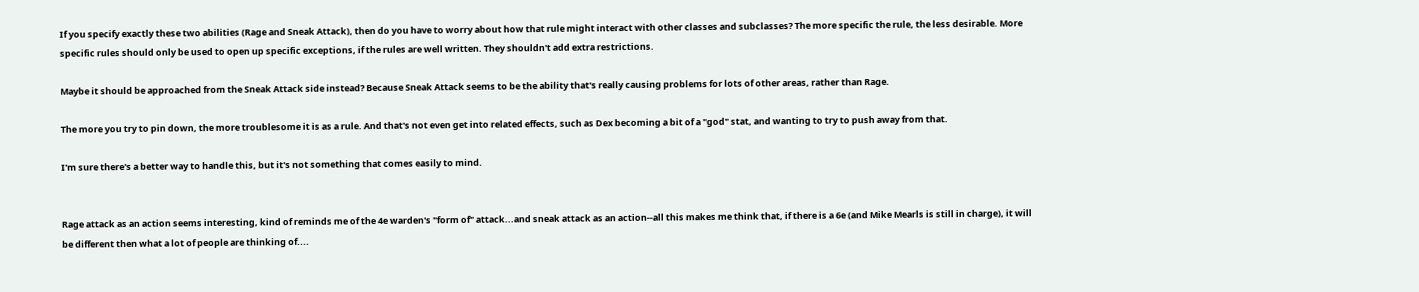If you specify exactly these two abilities (Rage and Sneak Attack), then do you have to worry about how that rule might interact with other classes and subclasses? The more specific the rule, the less desirable. More specific rules should only be used to open up specific exceptions, if the rules are well written. They shouldn't add extra restrictions.

Maybe it should be approached from the Sneak Attack side instead? Because Sneak Attack seems to be the ability that's really causing problems for lots of other areas, rather than Rage.

The more you try to pin down, the more troublesome it is as a rule. And that's not even get into related effects, such as Dex becoming a bit of a "god" stat, and wanting to try to push away from that.

I'm sure there's a better way to handle this, but it's not something that comes easily to mind.


Rage attack as an action seems interesting, kind of reminds me of the 4e warden's "form of" attack...and sneak attack as an action--all this makes me think that, if there is a 6e (and Mike Mearls is still in charge), it will be different then what a lot of people are thinking of....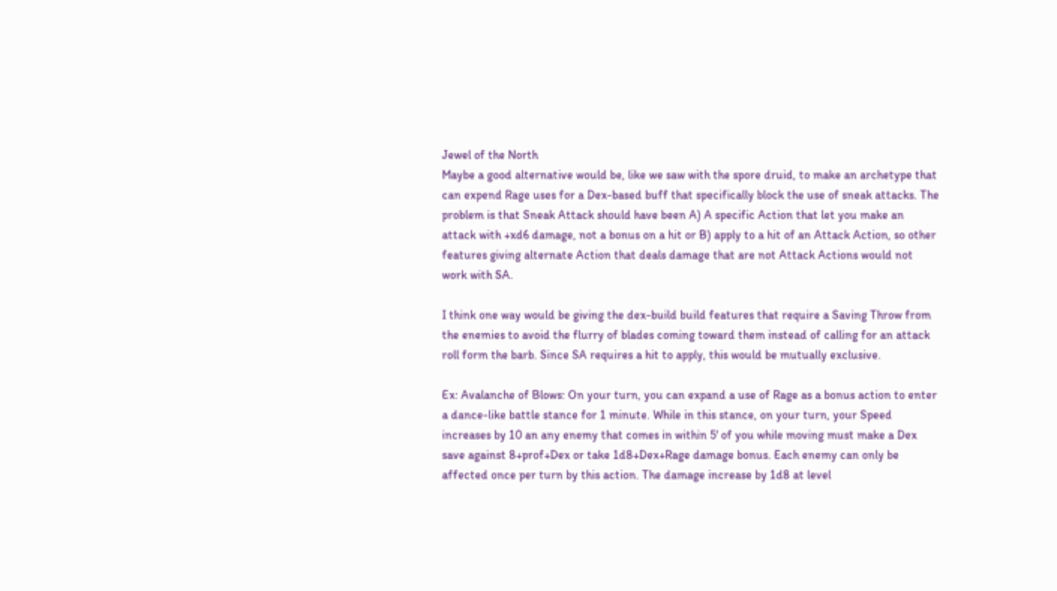Jewel of the North
Maybe a good alternative would be, like we saw with the spore druid, to make an archetype that can expend Rage uses for a Dex-based buff that specifically block the use of sneak attacks. The problem is that Sneak Attack should have been A) A specific Action that let you make an attack with +xd6 damage, not a bonus on a hit or B) apply to a hit of an Attack Action, so other features giving alternate Action that deals damage that are not Attack Actions would not work with SA.

I think one way would be giving the dex-build build features that require a Saving Throw from the enemies to avoid the flurry of blades coming toward them instead of calling for an attack roll form the barb. Since SA requires a hit to apply, this would be mutually exclusive.

Ex: Avalanche of Blows: On your turn, you can expand a use of Rage as a bonus action to enter a dance-like battle stance for 1 minute. While in this stance, on your turn, your Speed increases by 10 an any enemy that comes in within 5' of you while moving must make a Dex save against 8+prof+Dex or take 1d8+Dex+Rage damage bonus. Each enemy can only be affected once per turn by this action. The damage increase by 1d8 at level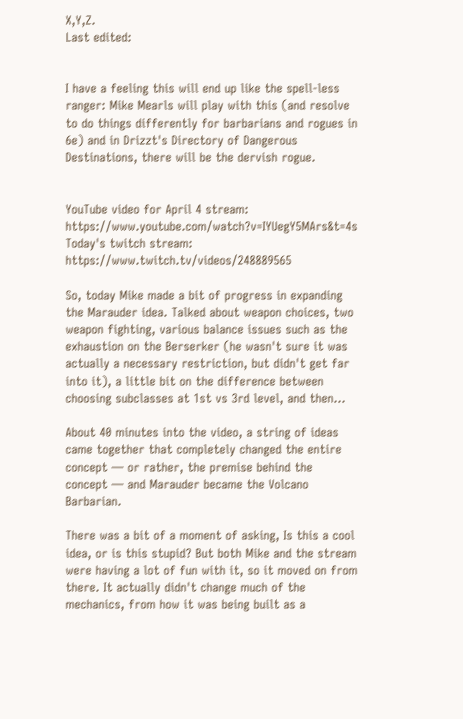X,Y,Z.
Last edited:


I have a feeling this will end up like the spell-less ranger: Mike Mearls will play with this (and resolve to do things differently for barbarians and rogues in 6e) and in Drizzt's Directory of Dangerous Destinations, there will be the dervish rogue.


YouTube video for April 4 stream: https://www.youtube.com/watch?v=IYUegY5MArs&t=4s
Today's twitch stream: https://www.twitch.tv/videos/248889565

So, today Mike made a bit of progress in expanding the Marauder idea. Talked about weapon choices, two weapon fighting, various balance issues such as the exhaustion on the Berserker (he wasn't sure it was actually a necessary restriction, but didn't get far into it), a little bit on the difference between choosing subclasses at 1st vs 3rd level, and then...

About 40 minutes into the video, a string of ideas came together that completely changed the entire concept — or rather, the premise behind the concept — and Marauder became the Volcano Barbarian.

There was a bit of a moment of asking, Is this a cool idea, or is this stupid? But both Mike and the stream were having a lot of fun with it, so it moved on from there. It actually didn't change much of the mechanics, from how it was being built as a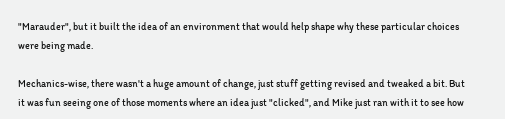"Marauder", but it built the idea of an environment that would help shape why these particular choices were being made.

Mechanics-wise, there wasn't a huge amount of change, just stuff getting revised and tweaked a bit. But it was fun seeing one of those moments where an idea just "clicked", and Mike just ran with it to see how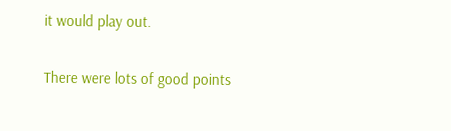it would play out.

There were lots of good points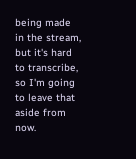being made in the stream, but it's hard to transcribe, so I'm going to leave that aside from now.